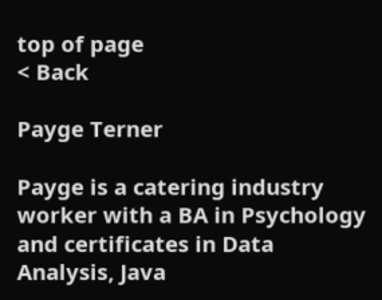top of page
< Back

Payge Terner

Payge is a catering industry worker with a BA in Psychology and certificates in Data Analysis, Java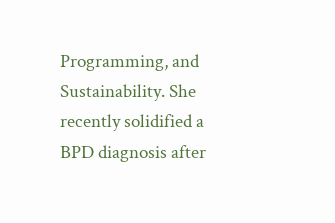Programming, and Sustainability. She recently solidified a BPD diagnosis after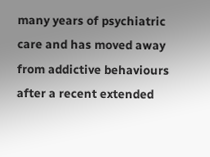many years of psychiatric care and has moved away from addictive behaviours after a recent extended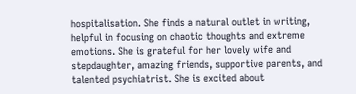hospitalisation. She finds a natural outlet in writing, helpful in focusing on chaotic thoughts and extreme emotions. She is grateful for her lovely wife and stepdaughter, amazing friends, supportive parents, and talented psychiatrist. She is excited about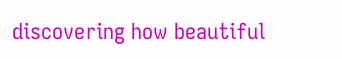discovering how beautiful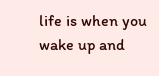life is when you wake up and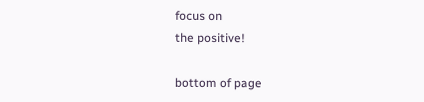focus on
the positive!

bottom of page